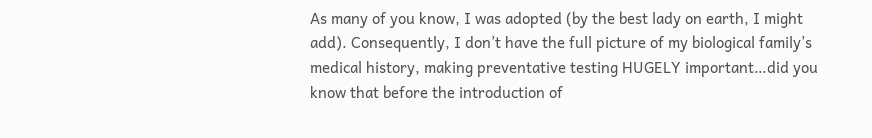As many of you know, I was adopted (by the best lady on earth, I might add). Consequently, I don’t have the full picture of my biological family’s medical history, making preventative testing HUGELY important…did you know that before the introduction of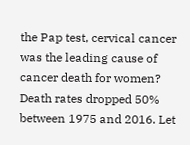the Pap test, cervical cancer was the leading cause of cancer death for women? Death rates dropped 50% between 1975 and 2016. Let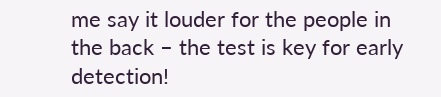me say it louder for the people in the back – the test is key for early detection!